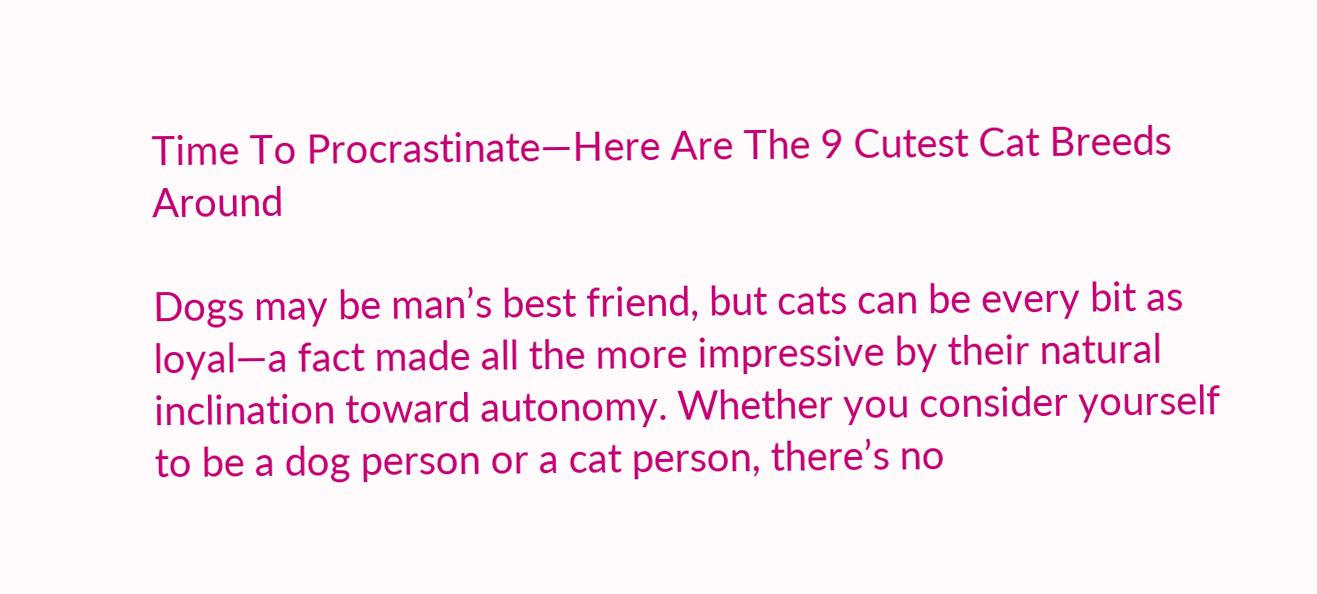Time To Procrastinate—Here Are The 9 Cutest Cat Breeds Around

Dogs may be man’s best friend, but cats can be every bit as loyal—a fact made all the more impressive by their natural inclination toward autonomy. Whether you consider yourself to be a dog person or a cat person, there’s no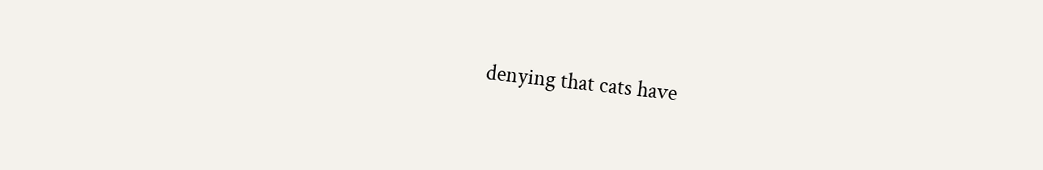denying that cats have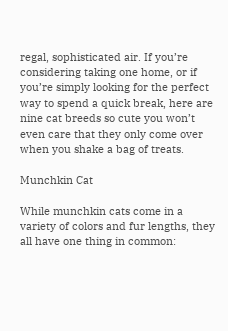regal, sophisticated air. If you’re considering taking one home, or if you’re simply looking for the perfect way to spend a quick break, here are nine cat breeds so cute you won’t even care that they only come over when you shake a bag of treats.

Munchkin Cat

While munchkin cats come in a variety of colors and fur lengths, they all have one thing in common: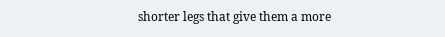shorter legs that give them a more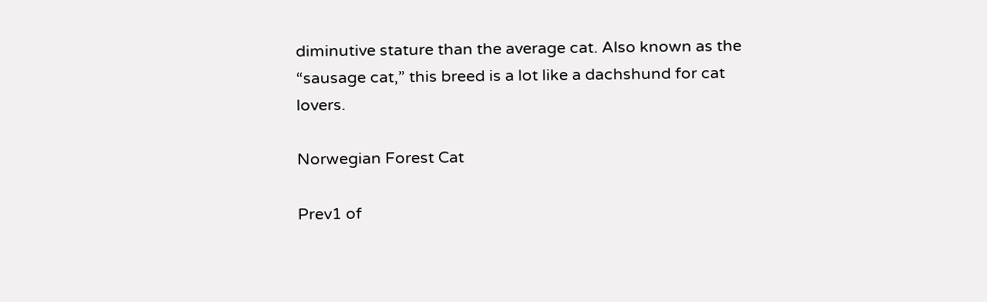diminutive stature than the average cat. Also known as the “sausage cat,” this breed is a lot like a dachshund for cat lovers.

Norwegian Forest Cat

Prev1 of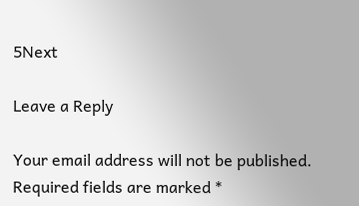5Next

Leave a Reply

Your email address will not be published. Required fields are marked *